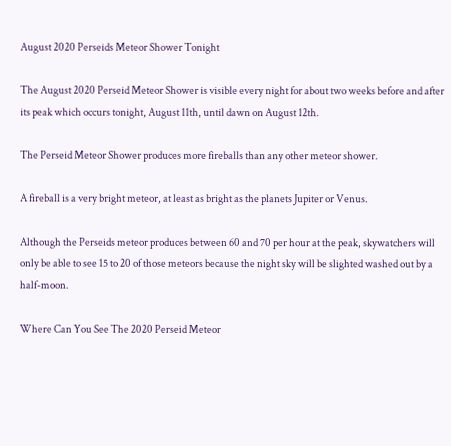August 2020 Perseids Meteor Shower Tonight

The August 2020 Perseid Meteor Shower is visible every night for about two weeks before and after its peak which occurs tonight, August 11th, until dawn on August 12th.

The Perseid Meteor Shower produces more fireballs than any other meteor shower.

A fireball is a very bright meteor, at least as bright as the planets Jupiter or Venus.

Although the Perseids meteor produces between 60 and 70 per hour at the peak, skywatchers will only be able to see 15 to 20 of those meteors because the night sky will be slighted washed out by a half-moon.

Where Can You See The 2020 Perseid Meteor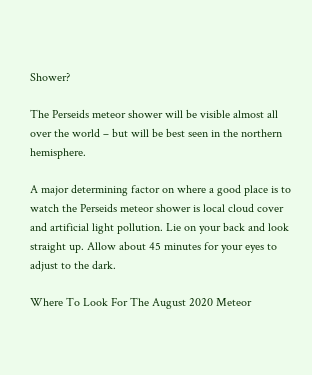Shower?

The Perseids meteor shower will be visible almost all over the world – but will be best seen in the northern hemisphere.

A major determining factor on where a good place is to watch the Perseids meteor shower is local cloud cover and artificial light pollution. Lie on your back and look straight up. Allow about 45 minutes for your eyes to adjust to the dark.

Where To Look For The August 2020 Meteor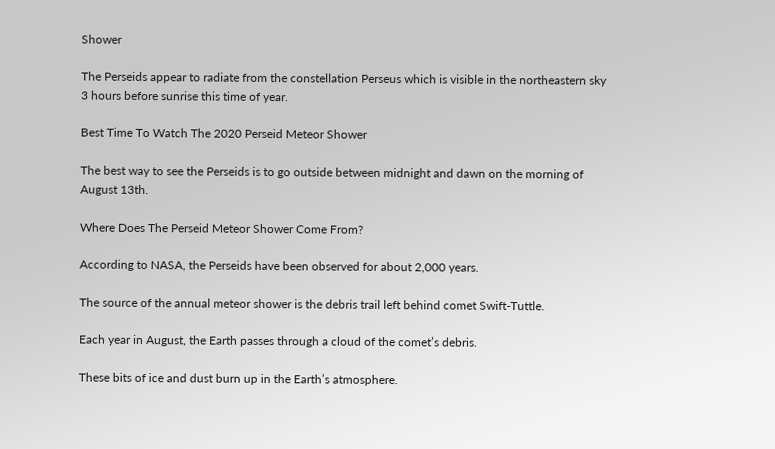Shower

The Perseids appear to radiate from the constellation Perseus which is visible in the northeastern sky 3 hours before sunrise this time of year.

Best Time To Watch The 2020 Perseid Meteor Shower

The best way to see the Perseids is to go outside between midnight and dawn on the morning of August 13th.

Where Does The Perseid Meteor Shower Come From?

According to NASA, the Perseids have been observed for about 2,000 years.

The source of the annual meteor shower is the debris trail left behind comet Swift-Tuttle.

Each year in August, the Earth passes through a cloud of the comet’s debris.

These bits of ice and dust burn up in the Earth’s atmosphere.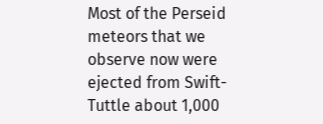Most of the Perseid meteors that we observe now were ejected from Swift-Tuttle about 1,000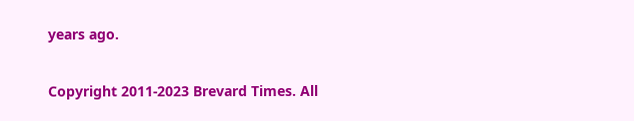years ago.

Copyright 2011-2023 Brevard Times. All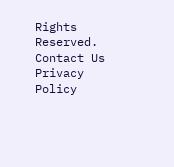Rights Reserved. Contact Us Privacy Policy